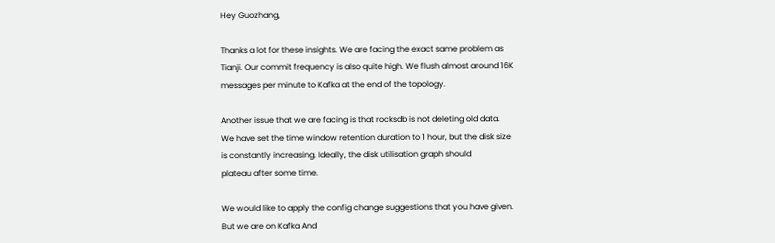Hey Guozhang,

Thanks a lot for these insights. We are facing the exact same problem as
Tianji. Our commit frequency is also quite high. We flush almost around 16K
messages per minute to Kafka at the end of the topology.

Another issue that we are facing is that rocksdb is not deleting old data.
We have set the time window retention duration to 1 hour, but the disk size
is constantly increasing. Ideally, the disk utilisation graph should
plateau after some time.

We would like to apply the config change suggestions that you have given.
But we are on Kafka And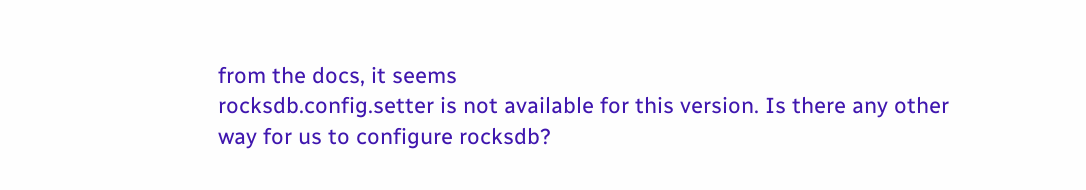from the docs, it seems
rocksdb.config.setter is not available for this version. Is there any other
way for us to configure rocksdb?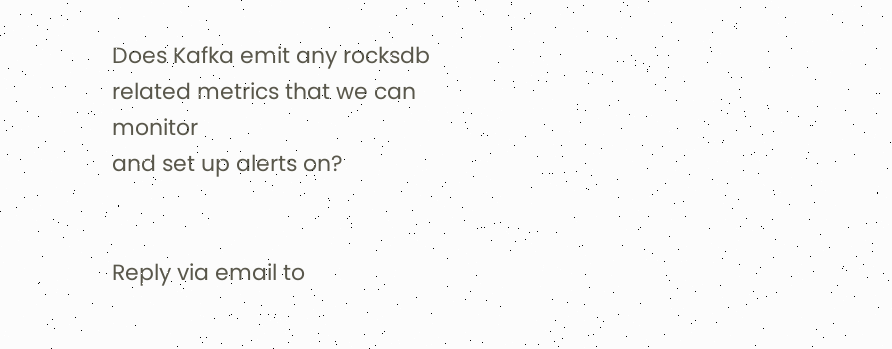Does Kafka emit any rocksdb related metrics that we can monitor
and set up alerts on?


Reply via email to